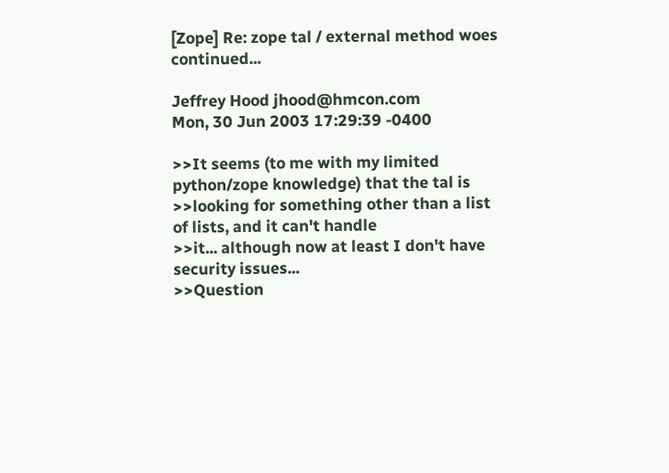[Zope] Re: zope tal / external method woes continued...

Jeffrey Hood jhood@hmcon.com
Mon, 30 Jun 2003 17:29:39 -0400

>>It seems (to me with my limited python/zope knowledge) that the tal is
>>looking for something other than a list of lists, and it can't handle
>>it... although now at least I don't have security issues...
>>Question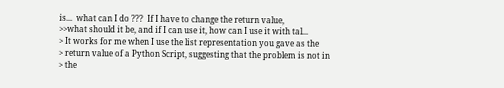is...  what can I do ???  If I have to change the return value,
>>what should it be, and if I can use it, how can I use it with tal...
> It works for me when I use the list representation you gave as the
> return value of a Python Script, suggesting that the problem is not in
> the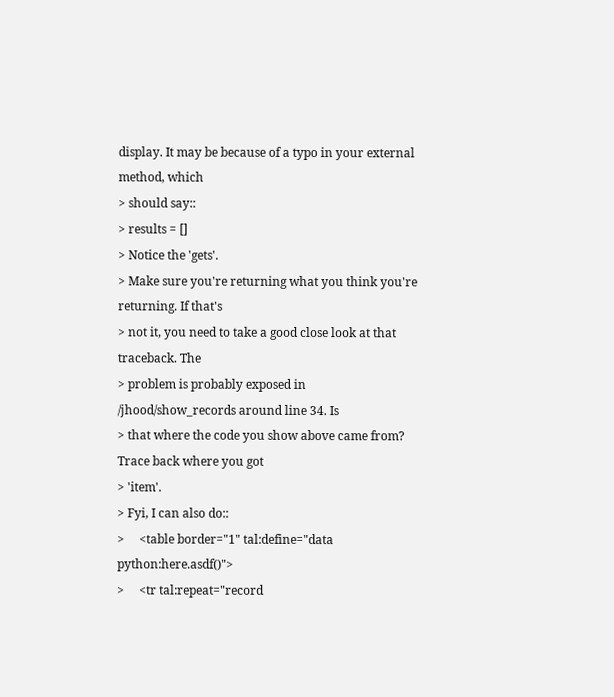display. It may be because of a typo in your external method, which
> should say::
> results = []
> Notice the 'gets'.
> Make sure you're returning what you think you're returning. If that's
> not it, you need to take a good close look at that traceback. The
> problem is probably exposed in /jhood/show_records around line 34. Is
> that where the code you show above came from? Trace back where you got
> 'item'.
> Fyi, I can also do::
>     <table border="1" tal:define="data python:here.asdf()">
>     <tr tal:repeat="record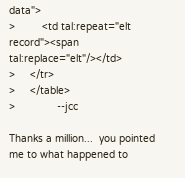data">
>         <td tal:repeat="elt record"><span tal:replace="elt"/></td>
>     </tr>
>     </table>
>              --jcc

Thanks a million...  you pointed me to what happened to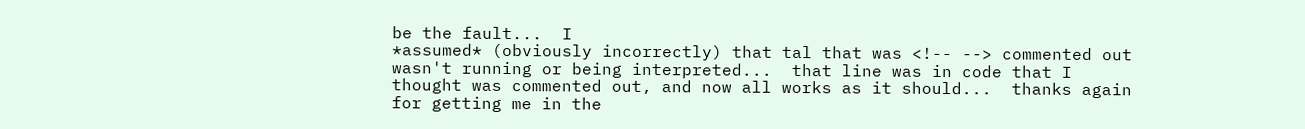be the fault...  I
*assumed* (obviously incorrectly) that tal that was <!-- --> commented out
wasn't running or being interpreted...  that line was in code that I
thought was commented out, and now all works as it should...  thanks again
for getting me in the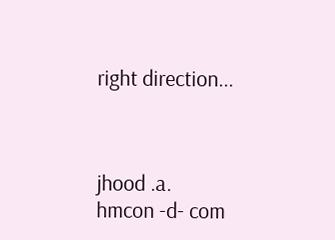right direction...



jhood .a.
hmcon -d- com